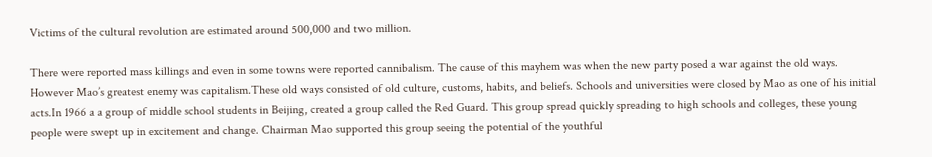Victims of the cultural revolution are estimated around 500,000 and two million.

There were reported mass killings and even in some towns were reported cannibalism. The cause of this mayhem was when the new party posed a war against the old ways. However Mao’s greatest enemy was capitalism.These old ways consisted of old culture, customs, habits, and beliefs. Schools and universities were closed by Mao as one of his initial acts.In 1966 a a group of middle school students in Beijing, created a group called the Red Guard. This group spread quickly spreading to high schools and colleges, these young people were swept up in excitement and change. Chairman Mao supported this group seeing the potential of the youthful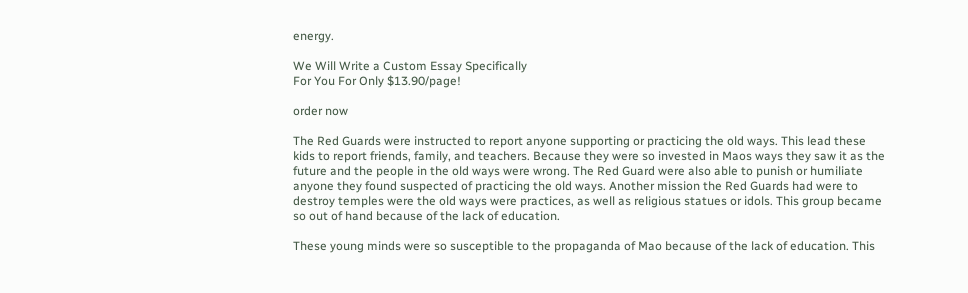energy.

We Will Write a Custom Essay Specifically
For You For Only $13.90/page!

order now

The Red Guards were instructed to report anyone supporting or practicing the old ways. This lead these kids to report friends, family, and teachers. Because they were so invested in Maos ways they saw it as the future and the people in the old ways were wrong. The Red Guard were also able to punish or humiliate anyone they found suspected of practicing the old ways. Another mission the Red Guards had were to destroy temples were the old ways were practices, as well as religious statues or idols. This group became so out of hand because of the lack of education.

These young minds were so susceptible to the propaganda of Mao because of the lack of education. This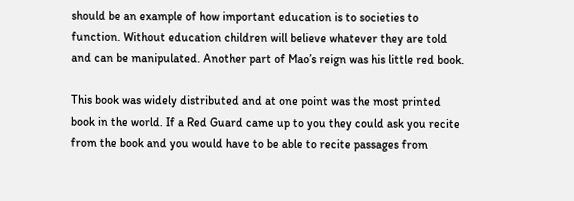should be an example of how important education is to societies to function. Without education children will believe whatever they are told and can be manipulated. Another part of Mao’s reign was his little red book.

This book was widely distributed and at one point was the most printed book in the world. If a Red Guard came up to you they could ask you recite from the book and you would have to be able to recite passages from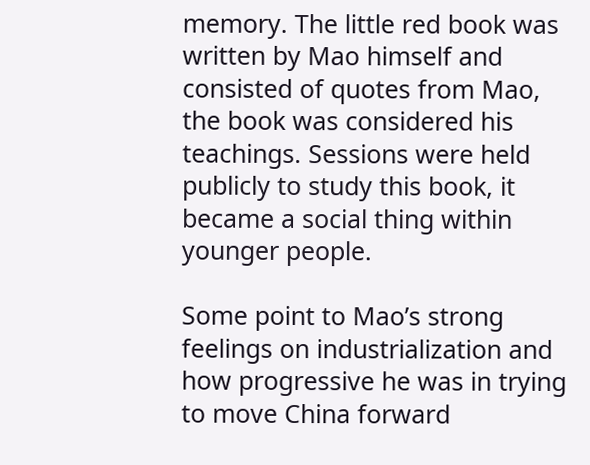memory. The little red book was written by Mao himself and consisted of quotes from Mao, the book was considered his teachings. Sessions were held publicly to study this book, it became a social thing within younger people.

Some point to Mao’s strong feelings on industrialization and how progressive he was in trying to move China forward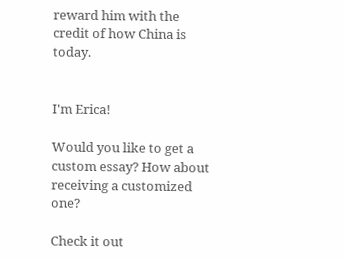reward him with the credit of how China is today.


I'm Erica!

Would you like to get a custom essay? How about receiving a customized one?

Check it out